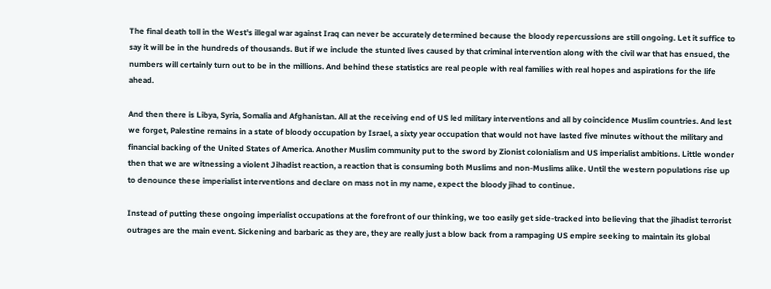The final death toll in the West's illegal war against Iraq can never be accurately determined because the bloody repercussions are still ongoing. Let it suffice to say it will be in the hundreds of thousands. But if we include the stunted lives caused by that criminal intervention along with the civil war that has ensued, the numbers will certainly turn out to be in the millions. And behind these statistics are real people with real families with real hopes and aspirations for the life ahead.

And then there is Libya, Syria, Somalia and Afghanistan. All at the receiving end of US led military interventions and all by coincidence Muslim countries. And lest we forget, Palestine remains in a state of bloody occupation by Israel, a sixty year occupation that would not have lasted five minutes without the military and financial backing of the United States of America. Another Muslim community put to the sword by Zionist colonialism and US imperialist ambitions. Little wonder then that we are witnessing a violent Jihadist reaction, a reaction that is consuming both Muslims and non-Muslims alike. Until the western populations rise up to denounce these imperialist interventions and declare on mass not in my name, expect the bloody jihad to continue.

Instead of putting these ongoing imperialist occupations at the forefront of our thinking, we too easily get side-tracked into believing that the jihadist terrorist outrages are the main event. Sickening and barbaric as they are, they are really just a blow back from a rampaging US empire seeking to maintain its global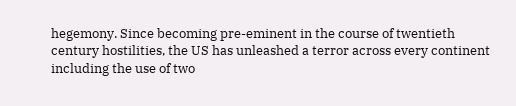hegemony. Since becoming pre-eminent in the course of twentieth century hostilities, the US has unleashed a terror across every continent including the use of two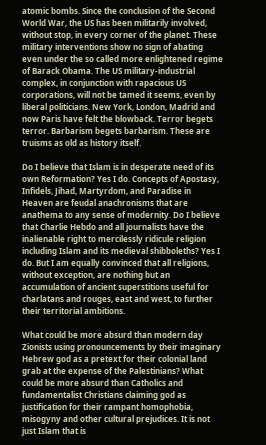atomic bombs. Since the conclusion of the Second World War, the US has been militarily involved, without stop, in every corner of the planet. These military interventions show no sign of abating even under the so called more enlightened regime of Barack Obama. The US military-industrial complex, in conjunction with rapacious US corporations, will not be tamed it seems, even by liberal politicians. New York, London, Madrid and now Paris have felt the blowback. Terror begets terror. Barbarism begets barbarism. These are truisms as old as history itself.

Do I believe that Islam is in desperate need of its own Reformation? Yes I do. Concepts of Apostasy, Infidels, Jihad, Martyrdom, and Paradise in Heaven are feudal anachronisms that are anathema to any sense of modernity. Do I believe that Charlie Hebdo and all journalists have the inalienable right to mercilessly ridicule religion including Islam and its medieval shibboleths? Yes I do. But I am equally convinced that all religions, without exception, are nothing but an accumulation of ancient superstitions useful for charlatans and rouges, east and west, to further their territorial ambitions.

What could be more absurd than modern day Zionists using pronouncements by their imaginary Hebrew god as a pretext for their colonial land grab at the expense of the Palestinians? What could be more absurd than Catholics and fundamentalist Christians claiming god as justification for their rampant homophobia, misogyny and other cultural prejudices. It is not just Islam that is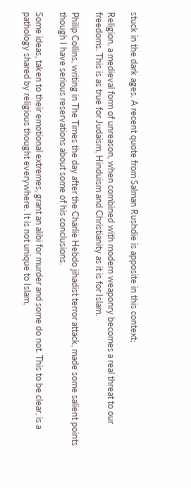stuck in the dark ages. A recent quote from Salman Rushdie is apposite in this context;

Religion, a medieval form of unreason, when combined with modern weaponry becomes a real threat to our freedoms. This is as true for Judaism, Hinduism and Christianity as it is for Islam.

Philip Collins, writing in The Times the day after the Charlie Hebdo jihadist terror attack, made some salient points though I have serious reservations about some of his conclusions.

Some ideas, taken to their emotional extremes, grant an alibi for murder and some do not. This to be clear, is a pathology shared by religious thought everywhere. It is not unique to Islam,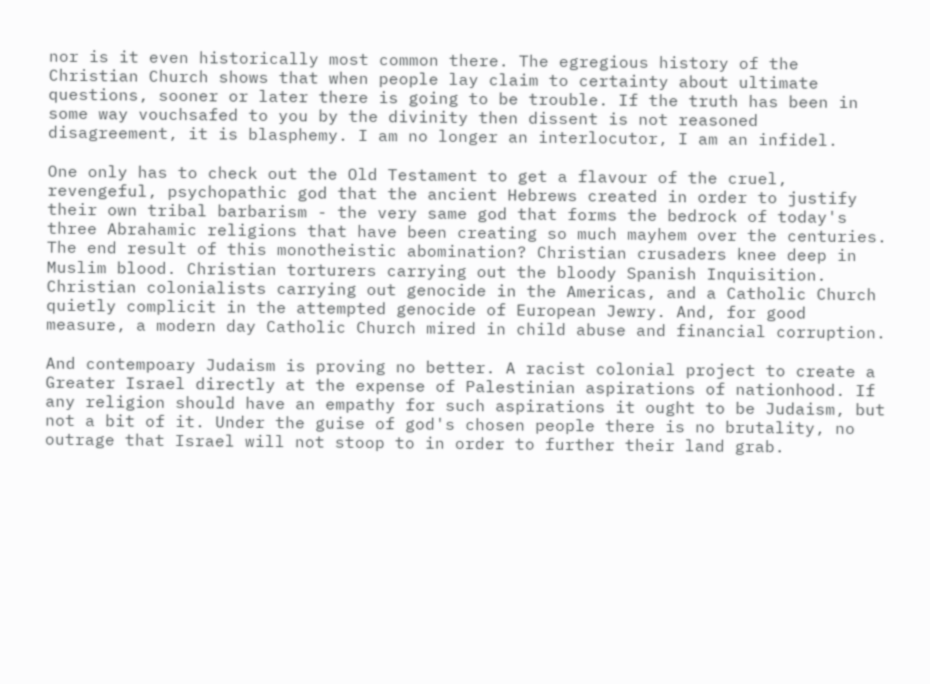nor is it even historically most common there. The egregious history of the Christian Church shows that when people lay claim to certainty about ultimate questions, sooner or later there is going to be trouble. If the truth has been in some way vouchsafed to you by the divinity then dissent is not reasoned disagreement, it is blasphemy. I am no longer an interlocutor, I am an infidel.

One only has to check out the Old Testament to get a flavour of the cruel, revengeful, psychopathic god that the ancient Hebrews created in order to justify their own tribal barbarism - the very same god that forms the bedrock of today's three Abrahamic religions that have been creating so much mayhem over the centuries. The end result of this monotheistic abomination? Christian crusaders knee deep in Muslim blood. Christian torturers carrying out the bloody Spanish Inquisition. Christian colonialists carrying out genocide in the Americas, and a Catholic Church quietly complicit in the attempted genocide of European Jewry. And, for good measure, a modern day Catholic Church mired in child abuse and financial corruption.

And contempoary Judaism is proving no better. A racist colonial project to create a Greater Israel directly at the expense of Palestinian aspirations of nationhood. If any religion should have an empathy for such aspirations it ought to be Judaism, but not a bit of it. Under the guise of god's chosen people there is no brutality, no outrage that Israel will not stoop to in order to further their land grab.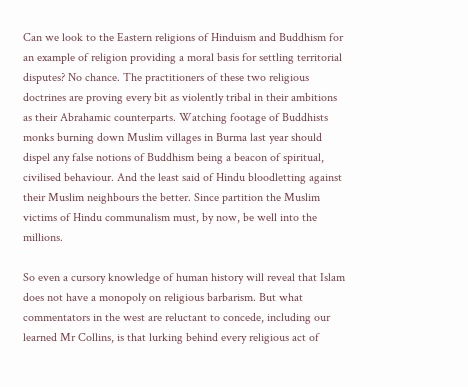Can we look to the Eastern religions of Hinduism and Buddhism for an example of religion providing a moral basis for settling territorial disputes? No chance. The practitioners of these two religious doctrines are proving every bit as violently tribal in their ambitions as their Abrahamic counterparts. Watching footage of Buddhists monks burning down Muslim villages in Burma last year should dispel any false notions of Buddhism being a beacon of spiritual, civilised behaviour. And the least said of Hindu bloodletting against their Muslim neighbours the better. Since partition the Muslim victims of Hindu communalism must, by now, be well into the millions.

So even a cursory knowledge of human history will reveal that Islam does not have a monopoly on religious barbarism. But what commentators in the west are reluctant to concede, including our learned Mr Collins, is that lurking behind every religious act of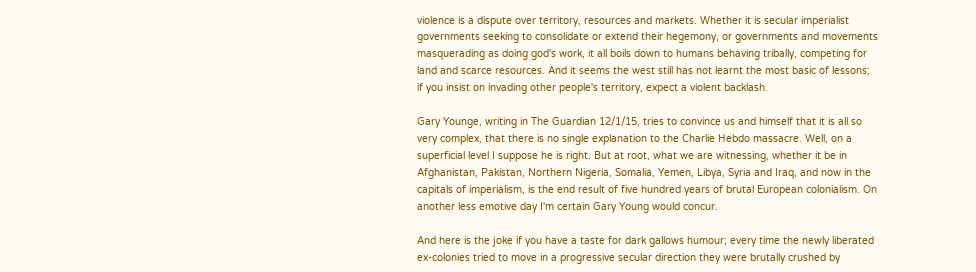violence is a dispute over territory, resources and markets. Whether it is secular imperialist governments seeking to consolidate or extend their hegemony, or governments and movements masquerading as doing god's work, it all boils down to humans behaving tribally, competing for land and scarce resources. And it seems the west still has not learnt the most basic of lessons; if you insist on invading other people's territory, expect a violent backlash.

Gary Younge, writing in The Guardian 12/1/15, tries to convince us and himself that it is all so very complex, that there is no single explanation to the Charlie Hebdo massacre. Well, on a superficial level I suppose he is right. But at root, what we are witnessing, whether it be in Afghanistan, Pakistan, Northern Nigeria, Somalia, Yemen, Libya, Syria and Iraq, and now in the capitals of imperialism, is the end result of five hundred years of brutal European colonialism. On another less emotive day I'm certain Gary Young would concur.

And here is the joke if you have a taste for dark gallows humour; every time the newly liberated ex-colonies tried to move in a progressive secular direction they were brutally crushed by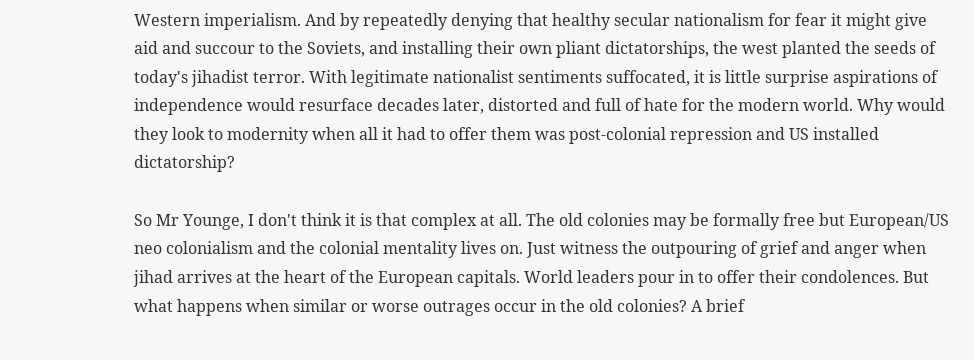Western imperialism. And by repeatedly denying that healthy secular nationalism for fear it might give aid and succour to the Soviets, and installing their own pliant dictatorships, the west planted the seeds of today's jihadist terror. With legitimate nationalist sentiments suffocated, it is little surprise aspirations of independence would resurface decades later, distorted and full of hate for the modern world. Why would they look to modernity when all it had to offer them was post-colonial repression and US installed dictatorship?

So Mr Younge, I don't think it is that complex at all. The old colonies may be formally free but European/US neo colonialism and the colonial mentality lives on. Just witness the outpouring of grief and anger when jihad arrives at the heart of the European capitals. World leaders pour in to offer their condolences. But what happens when similar or worse outrages occur in the old colonies? A brief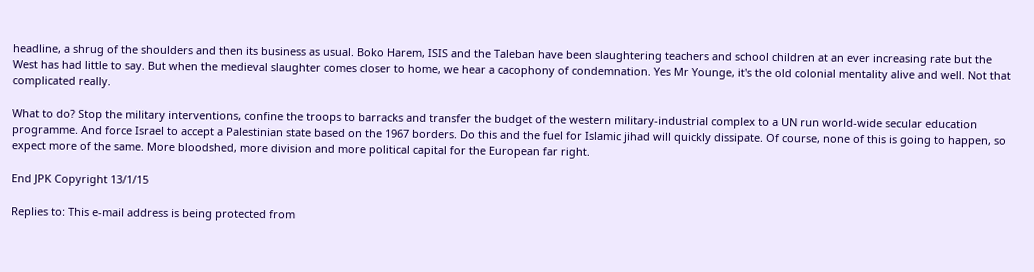headline, a shrug of the shoulders and then its business as usual. Boko Harem, ISIS and the Taleban have been slaughtering teachers and school children at an ever increasing rate but the West has had little to say. But when the medieval slaughter comes closer to home, we hear a cacophony of condemnation. Yes Mr Younge, it's the old colonial mentality alive and well. Not that complicated really.

What to do? Stop the military interventions, confine the troops to barracks and transfer the budget of the western military-industrial complex to a UN run world-wide secular education programme. And force Israel to accept a Palestinian state based on the 1967 borders. Do this and the fuel for Islamic jihad will quickly dissipate. Of course, none of this is going to happen, so expect more of the same. More bloodshed, more division and more political capital for the European far right.

End JPK Copyright 13/1/15

Replies to: This e-mail address is being protected from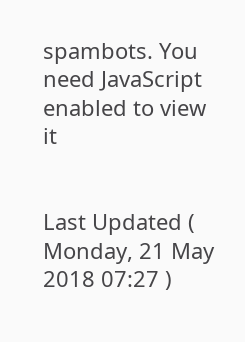spambots. You need JavaScript enabled to view it


Last Updated ( Monday, 21 May 2018 07:27 )